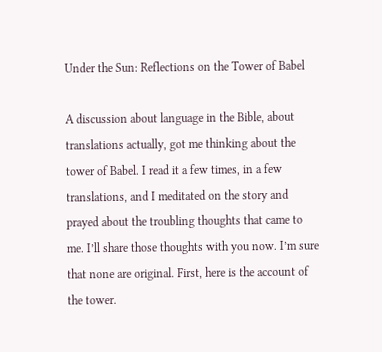Under the Sun: Reflections on the Tower of Babel

A discussion about language in the Bible, about translations actually, got me thinking about the tower of Babel. I read it a few times, in a few translations, and I meditated on the story and prayed about the troubling thoughts that came to me. I’ll share those thoughts with you now. I’m sure that none are original. First, here is the account of the tower.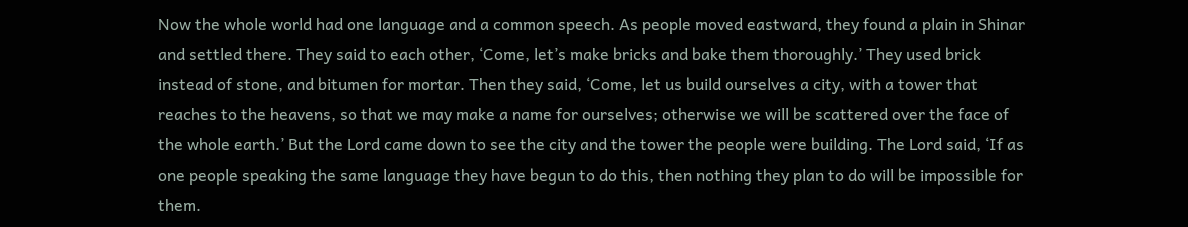Now the whole world had one language and a common speech. As people moved eastward, they found a plain in Shinar and settled there. They said to each other, ‘Come, let’s make bricks and bake them thoroughly.’ They used brick instead of stone, and bitumen for mortar. Then they said, ‘Come, let us build ourselves a city, with a tower that reaches to the heavens, so that we may make a name for ourselves; otherwise we will be scattered over the face of the whole earth.’ But the Lord came down to see the city and the tower the people were building. The Lord said, ‘If as one people speaking the same language they have begun to do this, then nothing they plan to do will be impossible for them.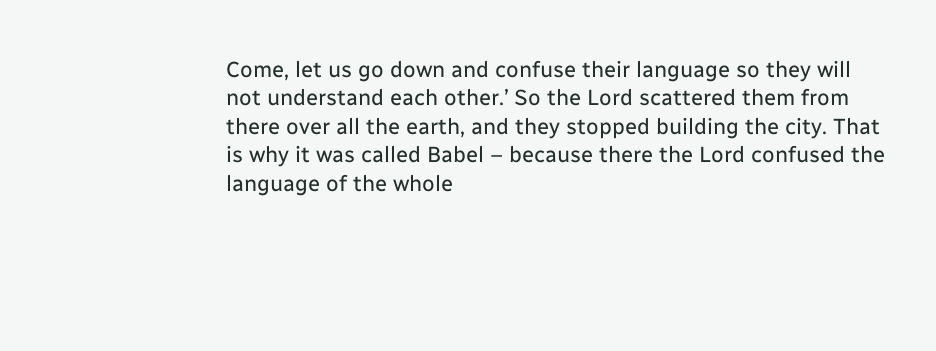Come, let us go down and confuse their language so they will not understand each other.’ So the Lord scattered them from there over all the earth, and they stopped building the city. That is why it was called Babel – because there the Lord confused the language of the whole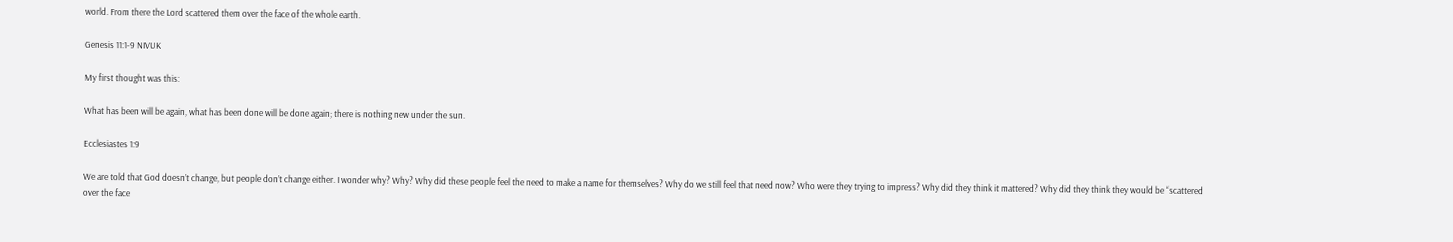world. From there the Lord scattered them over the face of the whole earth.

Genesis 11:1-9 NIVUK

My first thought was this:

What has been will be again, what has been done will be done again; there is nothing new under the sun.

Ecclesiastes 1:9

We are told that God doesn’t change, but people don’t change either. I wonder why? Why? Why did these people feel the need to make a name for themselves? Why do we still feel that need now? Who were they trying to impress? Why did they think it mattered? Why did they think they would be “scattered over the face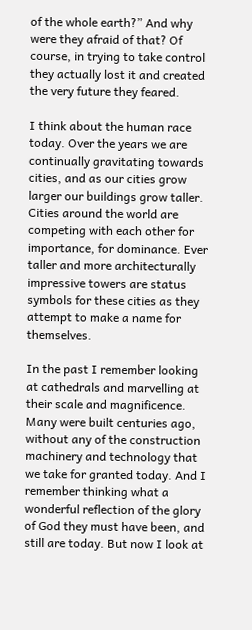of the whole earth?” And why were they afraid of that? Of course, in trying to take control they actually lost it and created the very future they feared.

I think about the human race today. Over the years we are continually gravitating towards cities, and as our cities grow larger our buildings grow taller. Cities around the world are competing with each other for importance, for dominance. Ever taller and more architecturally impressive towers are status symbols for these cities as they attempt to make a name for themselves.

In the past I remember looking at cathedrals and marvelling at their scale and magnificence. Many were built centuries ago, without any of the construction machinery and technology that we take for granted today. And I remember thinking what a wonderful reflection of the glory of God they must have been, and still are today. But now I look at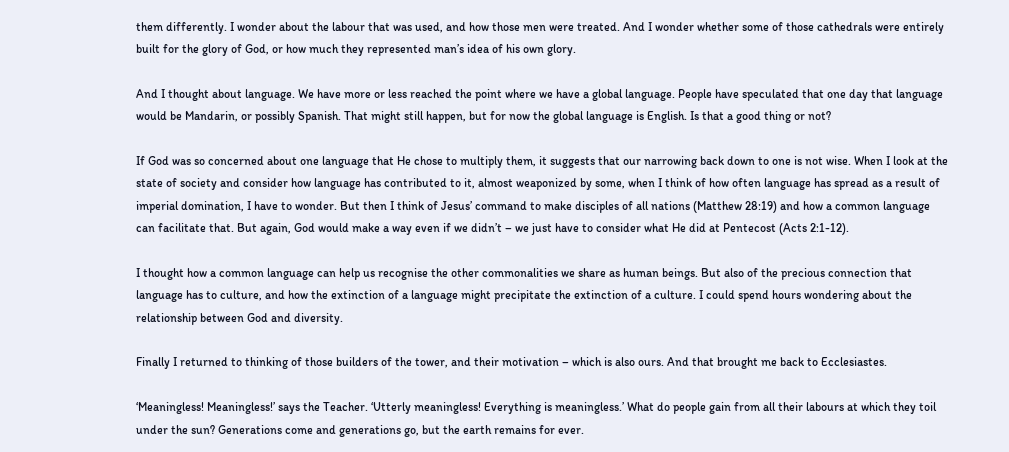them differently. I wonder about the labour that was used, and how those men were treated. And I wonder whether some of those cathedrals were entirely built for the glory of God, or how much they represented man’s idea of his own glory.

And I thought about language. We have more or less reached the point where we have a global language. People have speculated that one day that language would be Mandarin, or possibly Spanish. That might still happen, but for now the global language is English. Is that a good thing or not?

If God was so concerned about one language that He chose to multiply them, it suggests that our narrowing back down to one is not wise. When I look at the state of society and consider how language has contributed to it, almost weaponized by some, when I think of how often language has spread as a result of imperial domination, I have to wonder. But then I think of Jesus’ command to make disciples of all nations (Matthew 28:19) and how a common language can facilitate that. But again, God would make a way even if we didn’t – we just have to consider what He did at Pentecost (Acts 2:1-12).

I thought how a common language can help us recognise the other commonalities we share as human beings. But also of the precious connection that language has to culture, and how the extinction of a language might precipitate the extinction of a culture. I could spend hours wondering about the relationship between God and diversity.

Finally I returned to thinking of those builders of the tower, and their motivation – which is also ours. And that brought me back to Ecclesiastes.

‘Meaningless! Meaningless!’ says the Teacher. ‘Utterly meaningless! Everything is meaningless.’ What do people gain from all their labours at which they toil under the sun? Generations come and generations go, but the earth remains for ever.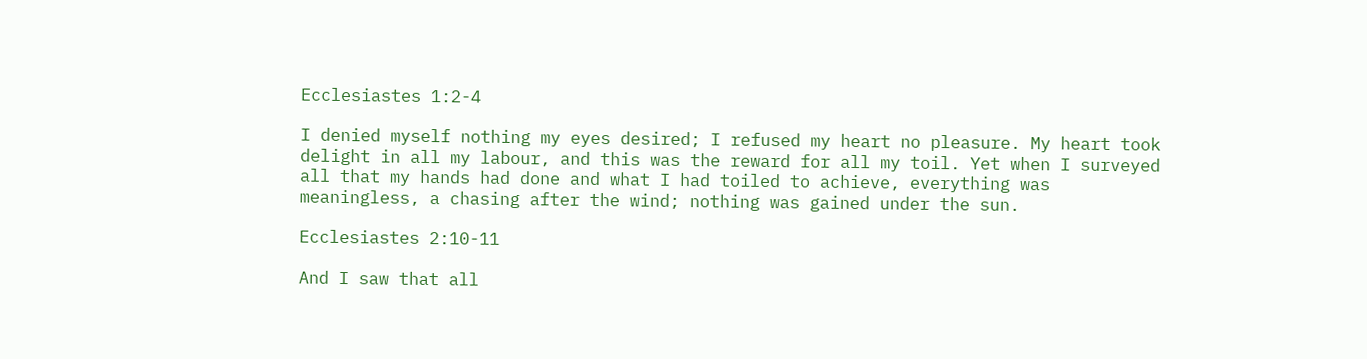Ecclesiastes 1:2-4

I denied myself nothing my eyes desired; I refused my heart no pleasure. My heart took delight in all my labour, and this was the reward for all my toil. Yet when I surveyed all that my hands had done and what I had toiled to achieve, everything was meaningless, a chasing after the wind; nothing was gained under the sun.

Ecclesiastes 2:10-11

And I saw that all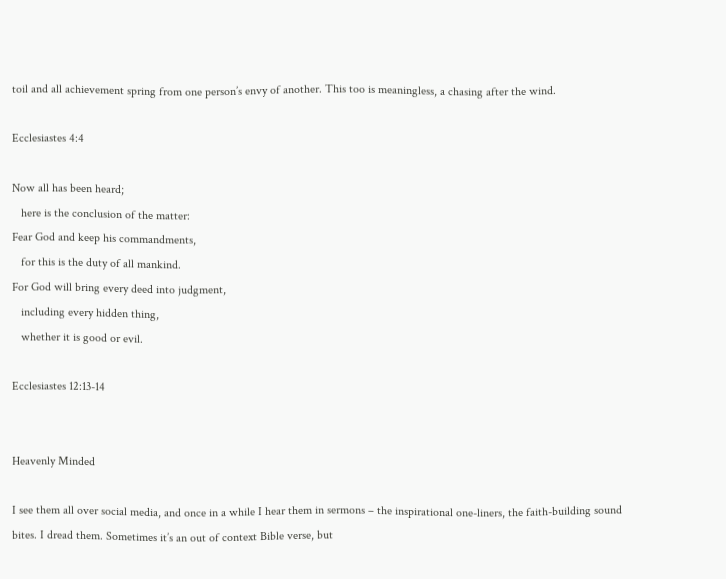toil and all achievement spring from one person’s envy of another. This too is meaningless, a chasing after the wind.

Ecclesiastes 4:4

Now all has been heard;
   here is the conclusion of the matter:
Fear God and keep his commandments,
   for this is the duty of all mankind.
For God will bring every deed into judgment,
   including every hidden thing,
   whether it is good or evil.

Ecclesiastes 12:13-14


Heavenly Minded

I see them all over social media, and once in a while I hear them in sermons – the inspirational one-liners, the faith-building sound bites. I dread them. Sometimes it’s an out of context Bible verse, but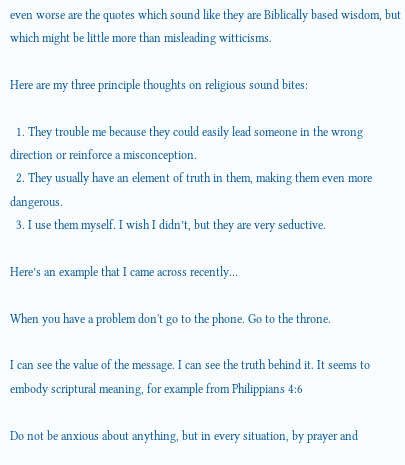even worse are the quotes which sound like they are Biblically based wisdom, but which might be little more than misleading witticisms.

Here are my three principle thoughts on religious sound bites:

  1. They trouble me because they could easily lead someone in the wrong direction or reinforce a misconception.
  2. They usually have an element of truth in them, making them even more dangerous.
  3. I use them myself. I wish I didn’t, but they are very seductive.

Here’s an example that I came across recently…

When you have a problem don't go to the phone. Go to the throne.

I can see the value of the message. I can see the truth behind it. It seems to embody scriptural meaning, for example from Philippians 4:6

Do not be anxious about anything, but in every situation, by prayer and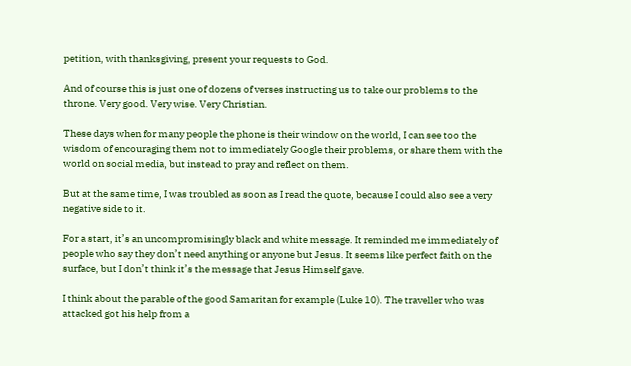petition, with thanksgiving, present your requests to God.

And of course this is just one of dozens of verses instructing us to take our problems to the throne. Very good. Very wise. Very Christian.

These days when for many people the phone is their window on the world, I can see too the wisdom of encouraging them not to immediately Google their problems, or share them with the world on social media, but instead to pray and reflect on them.

But at the same time, I was troubled as soon as I read the quote, because I could also see a very negative side to it.

For a start, it’s an uncompromisingly black and white message. It reminded me immediately of people who say they don’t need anything or anyone but Jesus. It seems like perfect faith on the surface, but I don’t think it’s the message that Jesus Himself gave.

I think about the parable of the good Samaritan for example (Luke 10). The traveller who was attacked got his help from a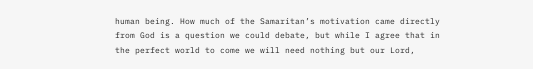human being. How much of the Samaritan’s motivation came directly from God is a question we could debate, but while I agree that in the perfect world to come we will need nothing but our Lord,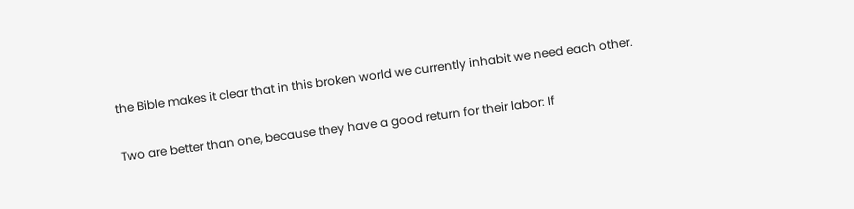the Bible makes it clear that in this broken world we currently inhabit we need each other.

Two are better than one, because they have a good return for their labor: If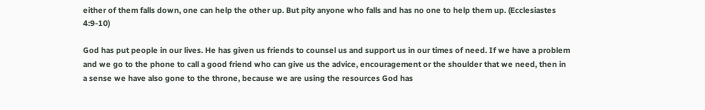either of them falls down, one can help the other up. But pity anyone who falls and has no one to help them up. (Ecclesiastes 4:9-10)

God has put people in our lives. He has given us friends to counsel us and support us in our times of need. If we have a problem and we go to the phone to call a good friend who can give us the advice, encouragement or the shoulder that we need, then in a sense we have also gone to the throne, because we are using the resources God has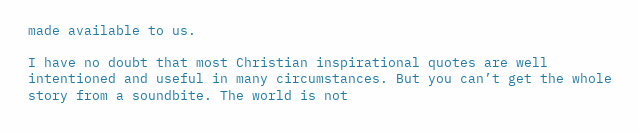made available to us.

I have no doubt that most Christian inspirational quotes are well intentioned and useful in many circumstances. But you can’t get the whole story from a soundbite. The world is not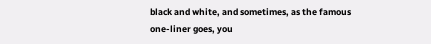black and white, and sometimes, as the famous one-liner goes, you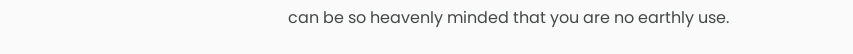can be so heavenly minded that you are no earthly use.